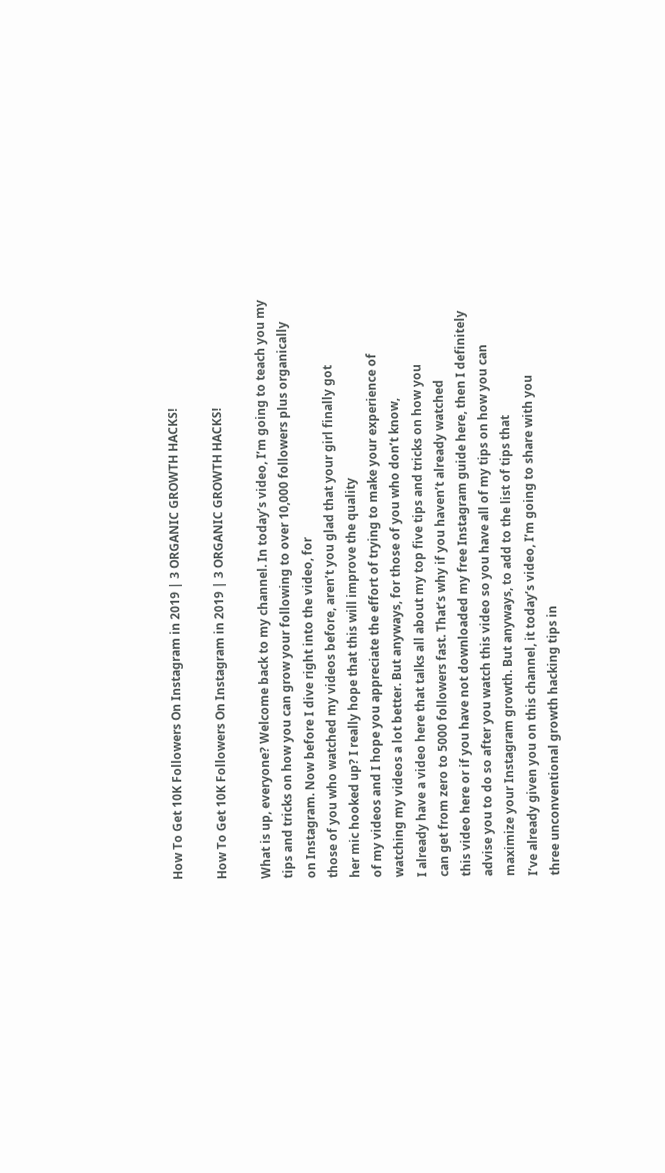How To Get 10K Followers On Instagram in 2019 | 3 ORGANIC GROWTH HACKS!

How To Get 10K Followers On Instagram in 2019 | 3 ORGANIC GROWTH HACKS!

What is up, everyone? Welcome back to my channel. In today’s video, I’m going to teach you my
tips and tricks on how you can grow your following to over 10,000 followers plus organically
on Instagram. Now before I dive right into the video, for
those of you who watched my videos before, aren’t you glad that your girl finally got
her mic hooked up? I really hope that this will improve the quality
of my videos and I hope you appreciate the effort of trying to make your experience of
watching my videos a lot better. But anyways, for those of you who don’t know,
I already have a video here that talks all about my top five tips and tricks on how you
can get from zero to 5000 followers fast. That’s why if you haven’t already watched
this video here or if you have not downloaded my free Instagram guide here, then I definitely
advise you to do so after you watch this video so you have all of my tips on how you can
maximize your Instagram growth. But anyways, to add to the list of tips that
I’ve already given you on this channel, it today’s video, I’m going to share with you
three unconventional growth hacking tips in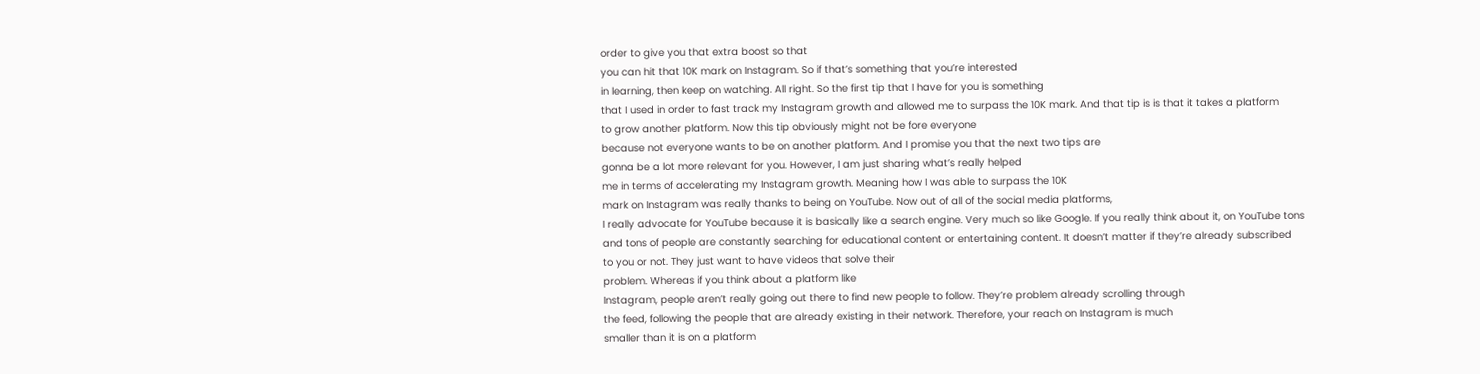order to give you that extra boost so that
you can hit that 10K mark on Instagram. So if that’s something that you’re interested
in learning, then keep on watching. All right. So the first tip that I have for you is something
that I used in order to fast track my Instagram growth and allowed me to surpass the 10K mark. And that tip is is that it takes a platform
to grow another platform. Now this tip obviously might not be fore everyone
because not everyone wants to be on another platform. And I promise you that the next two tips are
gonna be a lot more relevant for you. However, I am just sharing what’s really helped
me in terms of accelerating my Instagram growth. Meaning how I was able to surpass the 10K
mark on Instagram was really thanks to being on YouTube. Now out of all of the social media platforms,
I really advocate for YouTube because it is basically like a search engine. Very much so like Google. If you really think about it, on YouTube tons
and tons of people are constantly searching for educational content or entertaining content. It doesn’t matter if they’re already subscribed
to you or not. They just want to have videos that solve their
problem. Whereas if you think about a platform like
Instagram, people aren’t really going out there to find new people to follow. They’re problem already scrolling through
the feed, following the people that are already existing in their network. Therefore, your reach on Instagram is much
smaller than it is on a platform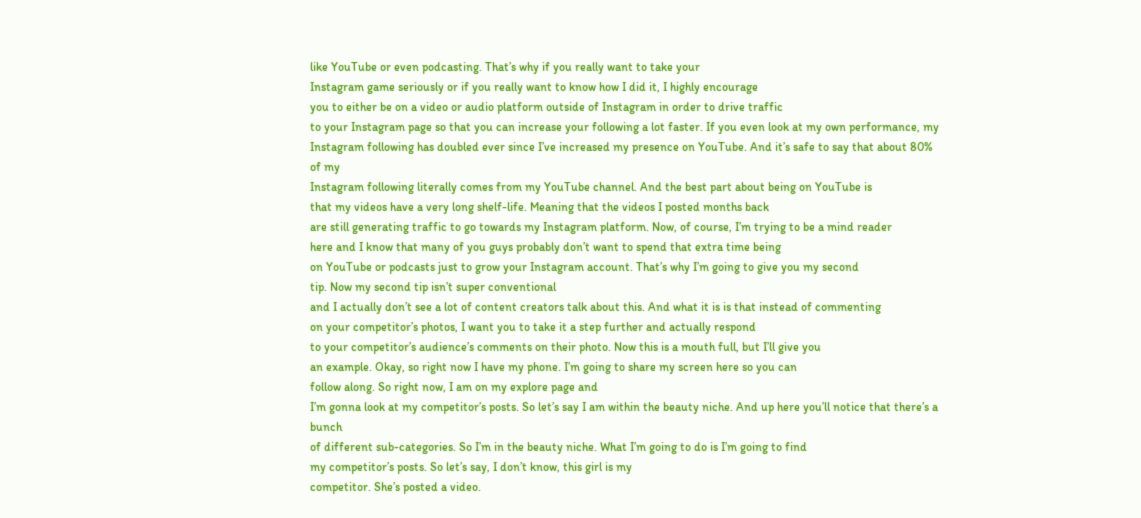like YouTube or even podcasting. That’s why if you really want to take your
Instagram game seriously or if you really want to know how I did it, I highly encourage
you to either be on a video or audio platform outside of Instagram in order to drive traffic
to your Instagram page so that you can increase your following a lot faster. If you even look at my own performance, my
Instagram following has doubled ever since I’ve increased my presence on YouTube. And it’s safe to say that about 80% of my
Instagram following literally comes from my YouTube channel. And the best part about being on YouTube is
that my videos have a very long shelf-life. Meaning that the videos I posted months back
are still generating traffic to go towards my Instagram platform. Now, of course, I’m trying to be a mind reader
here and I know that many of you guys probably don’t want to spend that extra time being
on YouTube or podcasts just to grow your Instagram account. That’s why I’m going to give you my second
tip. Now my second tip isn’t super conventional
and I actually don’t see a lot of content creators talk about this. And what it is is that instead of commenting
on your competitor’s photos, I want you to take it a step further and actually respond
to your competitor’s audience’s comments on their photo. Now this is a mouth full, but I’ll give you
an example. Okay, so right now I have my phone. I’m going to share my screen here so you can
follow along. So right now, I am on my explore page and
I’m gonna look at my competitor’s posts. So let’s say I am within the beauty niche. And up here you’ll notice that there’s a bunch
of different sub-categories. So I’m in the beauty niche. What I’m going to do is I’m going to find
my competitor’s posts. So let’s say, I don’t know, this girl is my
competitor. She’s posted a video.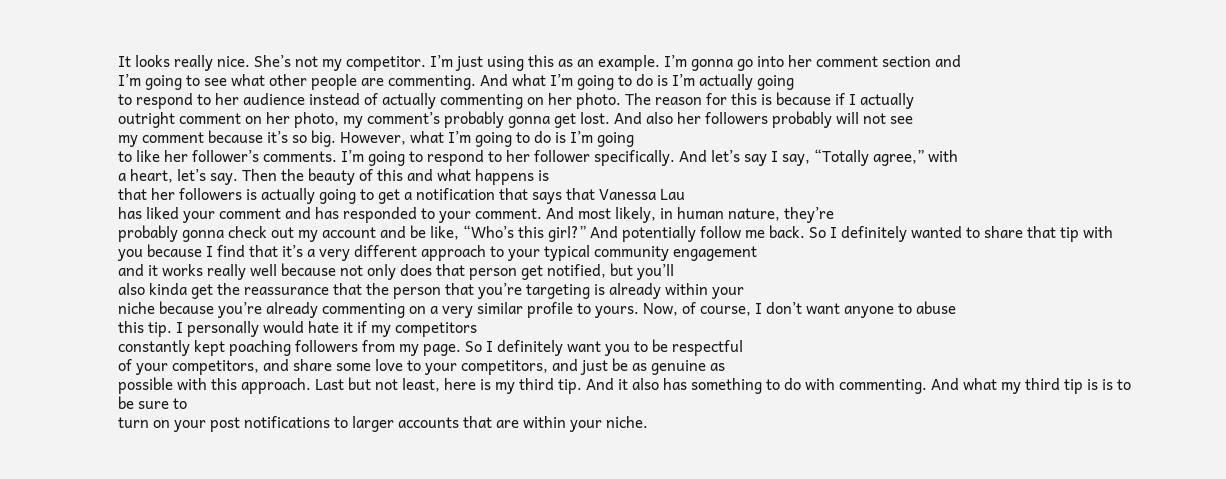It looks really nice. She’s not my competitor. I’m just using this as an example. I’m gonna go into her comment section and
I’m going to see what other people are commenting. And what I’m going to do is I’m actually going
to respond to her audience instead of actually commenting on her photo. The reason for this is because if I actually
outright comment on her photo, my comment’s probably gonna get lost. And also her followers probably will not see
my comment because it’s so big. However, what I’m going to do is I’m going
to like her follower’s comments. I’m going to respond to her follower specifically. And let’s say I say, “Totally agree,” with
a heart, let’s say. Then the beauty of this and what happens is
that her followers is actually going to get a notification that says that Vanessa Lau
has liked your comment and has responded to your comment. And most likely, in human nature, they’re
probably gonna check out my account and be like, “Who’s this girl?” And potentially follow me back. So I definitely wanted to share that tip with
you because I find that it’s a very different approach to your typical community engagement
and it works really well because not only does that person get notified, but you’ll
also kinda get the reassurance that the person that you’re targeting is already within your
niche because you’re already commenting on a very similar profile to yours. Now, of course, I don’t want anyone to abuse
this tip. I personally would hate it if my competitors
constantly kept poaching followers from my page. So I definitely want you to be respectful
of your competitors, and share some love to your competitors, and just be as genuine as
possible with this approach. Last but not least, here is my third tip. And it also has something to do with commenting. And what my third tip is is to be sure to
turn on your post notifications to larger accounts that are within your niche.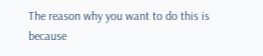The reason why you want to do this is because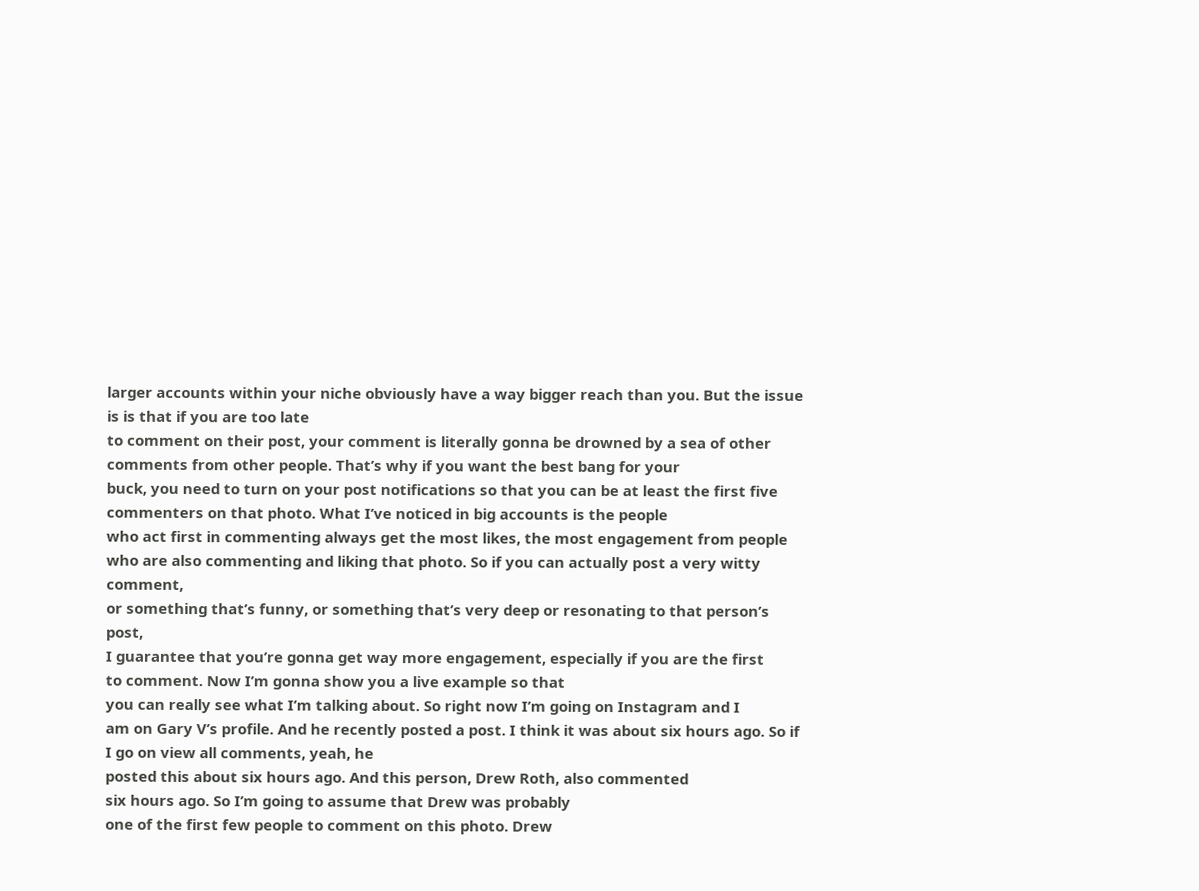larger accounts within your niche obviously have a way bigger reach than you. But the issue is is that if you are too late
to comment on their post, your comment is literally gonna be drowned by a sea of other
comments from other people. That’s why if you want the best bang for your
buck, you need to turn on your post notifications so that you can be at least the first five
commenters on that photo. What I’ve noticed in big accounts is the people
who act first in commenting always get the most likes, the most engagement from people
who are also commenting and liking that photo. So if you can actually post a very witty comment,
or something that’s funny, or something that’s very deep or resonating to that person’s post,
I guarantee that you’re gonna get way more engagement, especially if you are the first
to comment. Now I’m gonna show you a live example so that
you can really see what I’m talking about. So right now I’m going on Instagram and I
am on Gary V’s profile. And he recently posted a post. I think it was about six hours ago. So if I go on view all comments, yeah, he
posted this about six hours ago. And this person, Drew Roth, also commented
six hours ago. So I’m going to assume that Drew was probably
one of the first few people to comment on this photo. Drew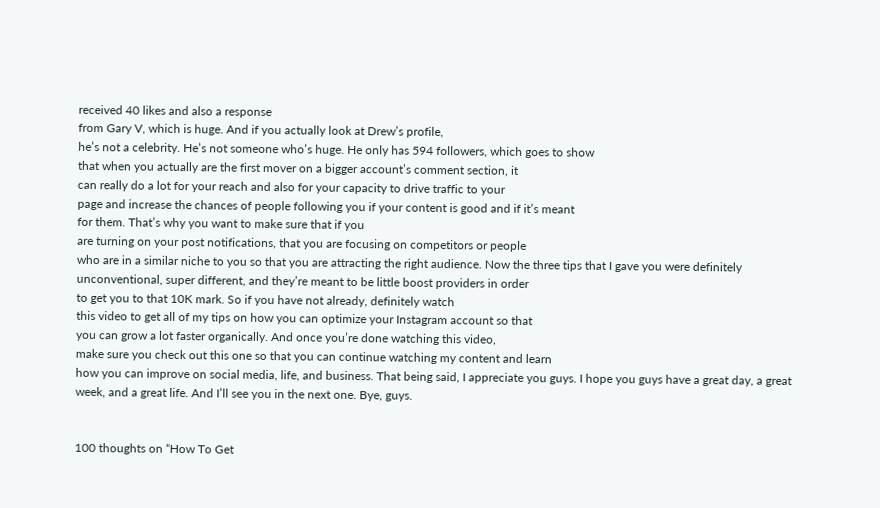received 40 likes and also a response
from Gary V, which is huge. And if you actually look at Drew’s profile,
he’s not a celebrity. He’s not someone who’s huge. He only has 594 followers, which goes to show
that when you actually are the first mover on a bigger account’s comment section, it
can really do a lot for your reach and also for your capacity to drive traffic to your
page and increase the chances of people following you if your content is good and if it’s meant
for them. That’s why you want to make sure that if you
are turning on your post notifications, that you are focusing on competitors or people
who are in a similar niche to you so that you are attracting the right audience. Now the three tips that I gave you were definitely
unconventional, super different, and they’re meant to be little boost providers in order
to get you to that 10K mark. So if you have not already, definitely watch
this video to get all of my tips on how you can optimize your Instagram account so that
you can grow a lot faster organically. And once you’re done watching this video,
make sure you check out this one so that you can continue watching my content and learn
how you can improve on social media, life, and business. That being said, I appreciate you guys. I hope you guys have a great day, a great
week, and a great life. And I’ll see you in the next one. Bye, guys.


100 thoughts on “How To Get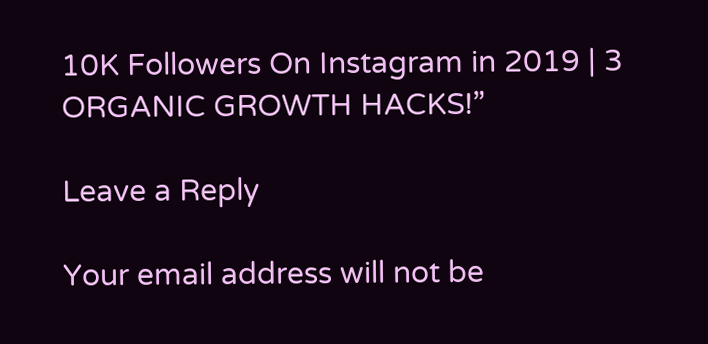10K Followers On Instagram in 2019 | 3 ORGANIC GROWTH HACKS!”

Leave a Reply

Your email address will not be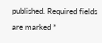published. Required fields are marked *